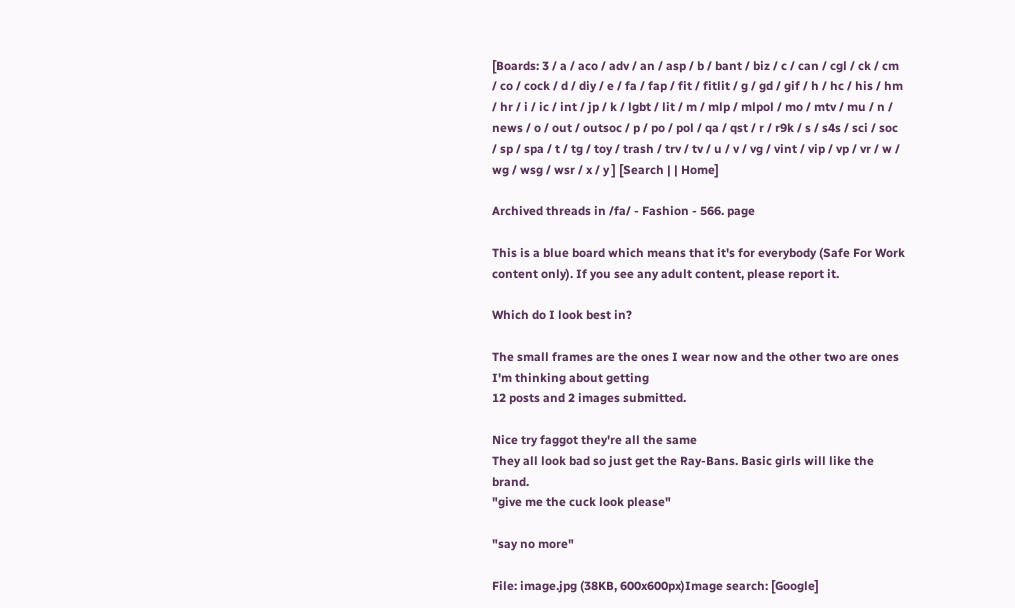[Boards: 3 / a / aco / adv / an / asp / b / bant / biz / c / can / cgl / ck / cm / co / cock / d / diy / e / fa / fap / fit / fitlit / g / gd / gif / h / hc / his / hm / hr / i / ic / int / jp / k / lgbt / lit / m / mlp / mlpol / mo / mtv / mu / n / news / o / out / outsoc / p / po / pol / qa / qst / r / r9k / s / s4s / sci / soc / sp / spa / t / tg / toy / trash / trv / tv / u / v / vg / vint / vip / vp / vr / w / wg / wsg / wsr / x / y ] [Search | | Home]

Archived threads in /fa/ - Fashion - 566. page

This is a blue board which means that it's for everybody (Safe For Work content only). If you see any adult content, please report it.

Which do I look best in?

The small frames are the ones I wear now and the other two are ones I'm thinking about getting
12 posts and 2 images submitted.

Nice try faggot they're all the same
They all look bad so just get the Ray-Bans. Basic girls will like the brand.
"give me the cuck look please"

"say no more"

File: image.jpg (38KB, 600x600px)Image search: [Google]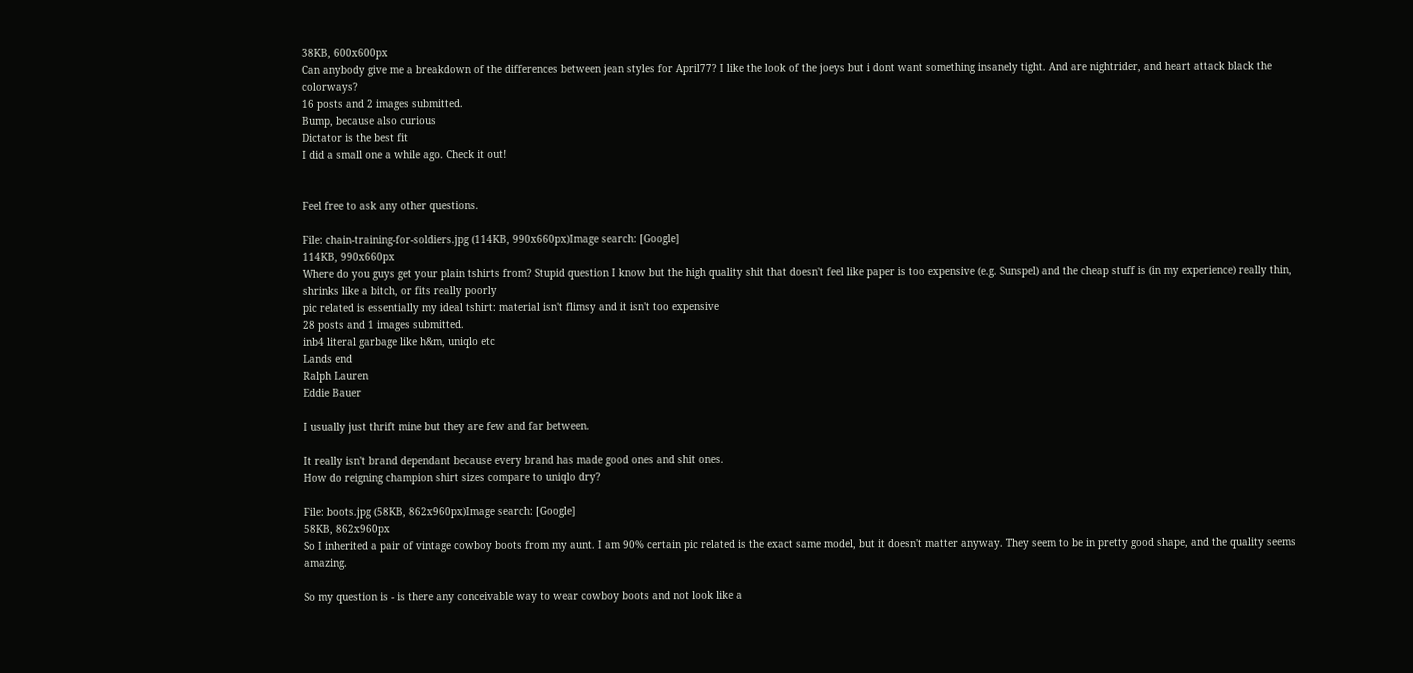38KB, 600x600px
Can anybody give me a breakdown of the differences between jean styles for April77? I like the look of the joeys but i dont want something insanely tight. And are nightrider, and heart attack black the colorways?
16 posts and 2 images submitted.
Bump, because also curious
Dictator is the best fit
I did a small one a while ago. Check it out!


Feel free to ask any other questions.

File: chain-training-for-soldiers.jpg (114KB, 990x660px)Image search: [Google]
114KB, 990x660px
Where do you guys get your plain tshirts from? Stupid question I know but the high quality shit that doesn't feel like paper is too expensive (e.g. Sunspel) and the cheap stuff is (in my experience) really thin, shrinks like a bitch, or fits really poorly
pic related is essentially my ideal tshirt: material isn't flimsy and it isn't too expensive
28 posts and 1 images submitted.
inb4 literal garbage like h&m, uniqlo etc
Lands end
Ralph Lauren
Eddie Bauer

I usually just thrift mine but they are few and far between.

It really isn't brand dependant because every brand has made good ones and shit ones.
How do reigning champion shirt sizes compare to uniqlo dry?

File: boots.jpg (58KB, 862x960px)Image search: [Google]
58KB, 862x960px
So I inherited a pair of vintage cowboy boots from my aunt. I am 90% certain pic related is the exact same model, but it doesn't matter anyway. They seem to be in pretty good shape, and the quality seems amazing.

So my question is - is there any conceivable way to wear cowboy boots and not look like a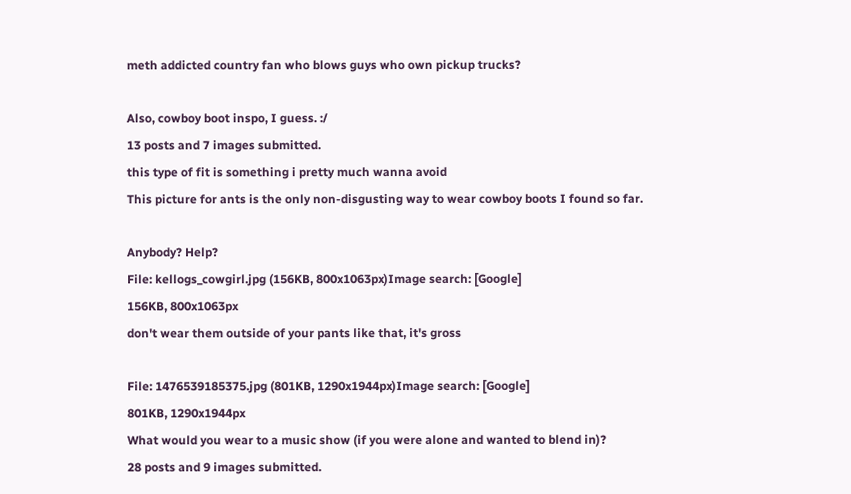meth addicted country fan who blows guys who own pickup trucks?

Also, cowboy boot inspo, I guess. :/
13 posts and 7 images submitted.
this type of fit is something i pretty much wanna avoid
This picture for ants is the only non-disgusting way to wear cowboy boots I found so far.

Anybody? Help?
File: kellogs_cowgirl.jpg (156KB, 800x1063px)Image search: [Google]
156KB, 800x1063px
don't wear them outside of your pants like that, it's gross

File: 1476539185375.jpg (801KB, 1290x1944px)Image search: [Google]
801KB, 1290x1944px
What would you wear to a music show (if you were alone and wanted to blend in)?
28 posts and 9 images submitted.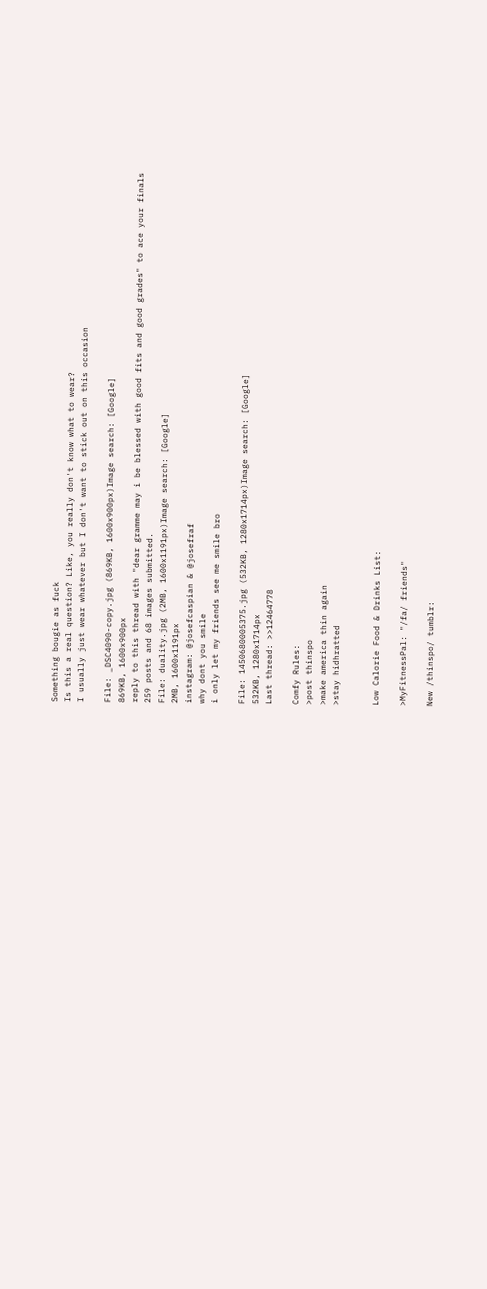Something bougie as fuck
Is this a real question? Like, you really don't know what to wear?
I usually just wear whatever but I don't want to stick out on this occasion

File: _DSC4090-copy.jpg (869KB, 1600x900px)Image search: [Google]
869KB, 1600x900px
reply to this thread with "dear gramme may i be blessed with good fits and good grades" to ace your finals
259 posts and 68 images submitted.
File: duality.jpg (2MB, 1600x1191px)Image search: [Google]
2MB, 1600x1191px
instagram: @josefcaspian & @josefraf
why dont you smile
i only let my friends see me smile bro

File: 1450680005375.jpg (532KB, 1280x1714px)Image search: [Google]
532KB, 1280x1714px
Last thread: >>12464778

Comfy Rules:
>post thinspo
>make america thin again
>stay hidhratted


Low Calorie Food & Drinks List:

>MyFitnessPal: "/fa/ friends"

New /thinspo/ tumblr: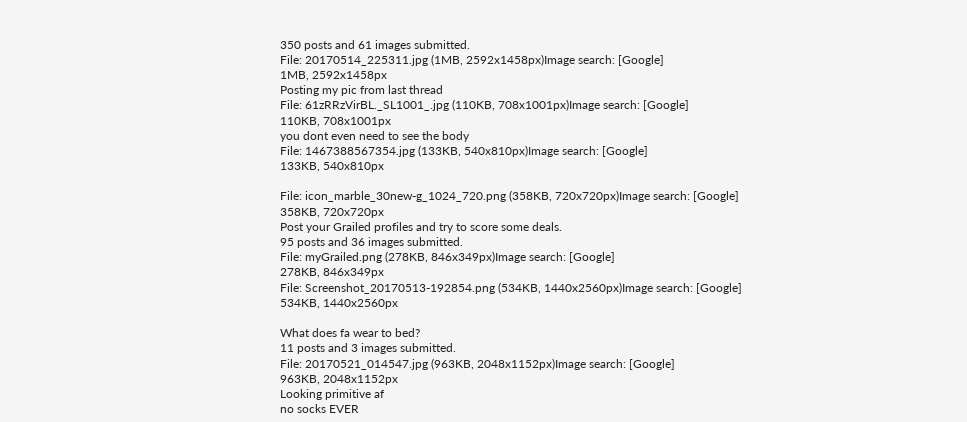350 posts and 61 images submitted.
File: 20170514_225311.jpg (1MB, 2592x1458px)Image search: [Google]
1MB, 2592x1458px
Posting my pic from last thread
File: 61zRRzVirBL._SL1001_.jpg (110KB, 708x1001px)Image search: [Google]
110KB, 708x1001px
you dont even need to see the body
File: 1467388567354.jpg (133KB, 540x810px)Image search: [Google]
133KB, 540x810px

File: icon_marble_30new-g_1024_720.png (358KB, 720x720px)Image search: [Google]
358KB, 720x720px
Post your Grailed profiles and try to score some deals.
95 posts and 36 images submitted.
File: myGrailed.png (278KB, 846x349px)Image search: [Google]
278KB, 846x349px
File: Screenshot_20170513-192854.png (534KB, 1440x2560px)Image search: [Google]
534KB, 1440x2560px

What does fa wear to bed?
11 posts and 3 images submitted.
File: 20170521_014547.jpg (963KB, 2048x1152px)Image search: [Google]
963KB, 2048x1152px
Looking primitive af
no socks EVER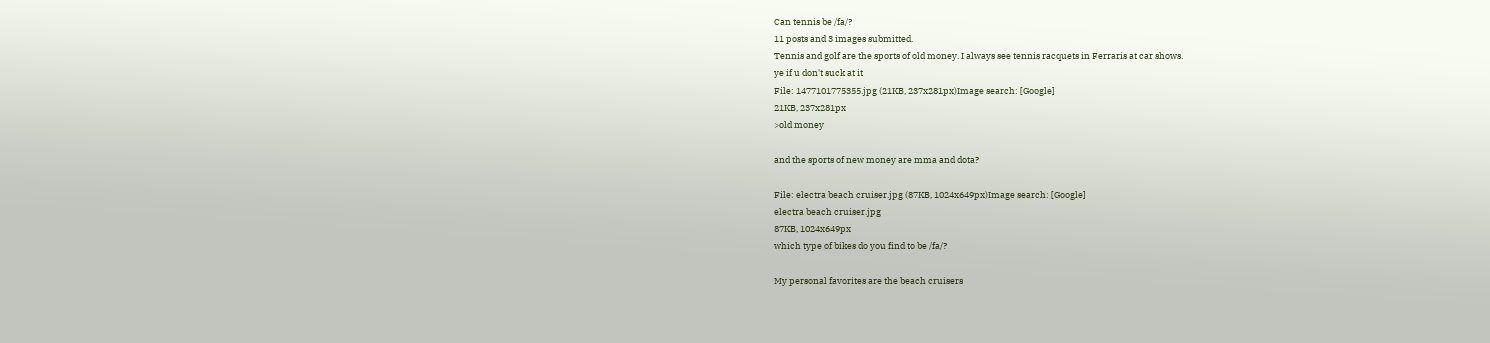Can tennis be /fa/?
11 posts and 3 images submitted.
Tennis and golf are the sports of old money. I always see tennis racquets in Ferraris at car shows.
ye if u don't suck at it
File: 1477101775355.jpg (21KB, 237x281px)Image search: [Google]
21KB, 237x281px
>old money

and the sports of new money are mma and dota?

File: electra beach cruiser.jpg (87KB, 1024x649px)Image search: [Google]
electra beach cruiser.jpg
87KB, 1024x649px
which type of bikes do you find to be /fa/?

My personal favorites are the beach cruisers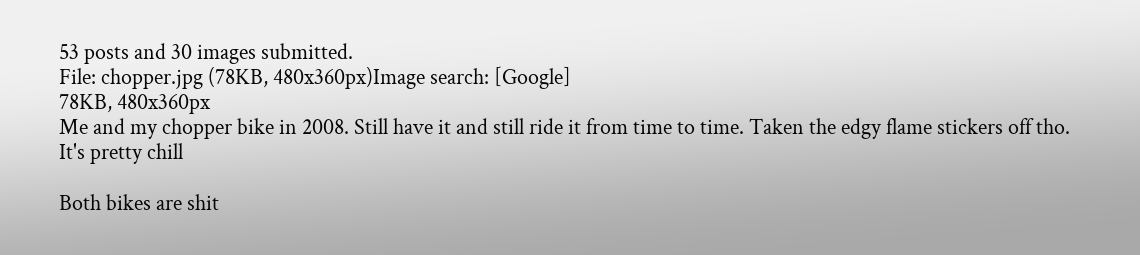53 posts and 30 images submitted.
File: chopper.jpg (78KB, 480x360px)Image search: [Google]
78KB, 480x360px
Me and my chopper bike in 2008. Still have it and still ride it from time to time. Taken the edgy flame stickers off tho.
It's pretty chill

Both bikes are shit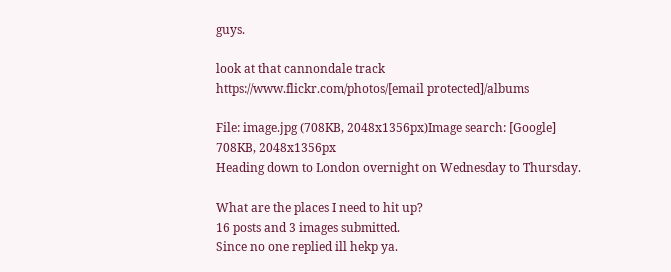guys.

look at that cannondale track
https://www.flickr.com/photos/[email protected]/albums

File: image.jpg (708KB, 2048x1356px)Image search: [Google]
708KB, 2048x1356px
Heading down to London overnight on Wednesday to Thursday.

What are the places I need to hit up?
16 posts and 3 images submitted.
Since no one replied ill hekp ya.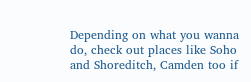Depending on what you wanna do, check out places like Soho and Shoreditch, Camden too if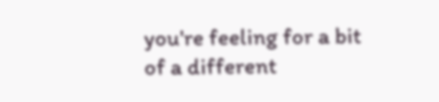you're feeling for a bit of a different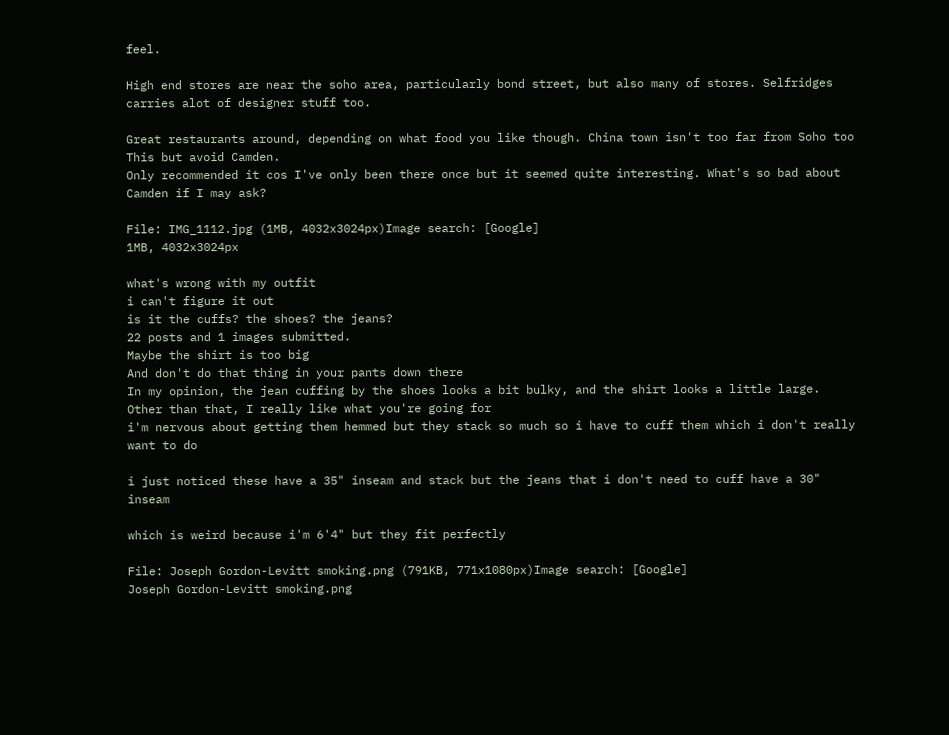feel.

High end stores are near the soho area, particularly bond street, but also many of stores. Selfridges carries alot of designer stuff too.

Great restaurants around, depending on what food you like though. China town isn't too far from Soho too
This but avoid Camden.
Only recommended it cos I've only been there once but it seemed quite interesting. What's so bad about Camden if I may ask?

File: IMG_1112.jpg (1MB, 4032x3024px)Image search: [Google]
1MB, 4032x3024px

what's wrong with my outfit
i can't figure it out
is it the cuffs? the shoes? the jeans?
22 posts and 1 images submitted.
Maybe the shirt is too big
And don't do that thing in your pants down there
In my opinion, the jean cuffing by the shoes looks a bit bulky, and the shirt looks a little large.
Other than that, I really like what you're going for
i'm nervous about getting them hemmed but they stack so much so i have to cuff them which i don't really want to do

i just noticed these have a 35" inseam and stack but the jeans that i don't need to cuff have a 30" inseam

which is weird because i'm 6'4" but they fit perfectly

File: Joseph Gordon-Levitt smoking.png (791KB, 771x1080px)Image search: [Google]
Joseph Gordon-Levitt smoking.png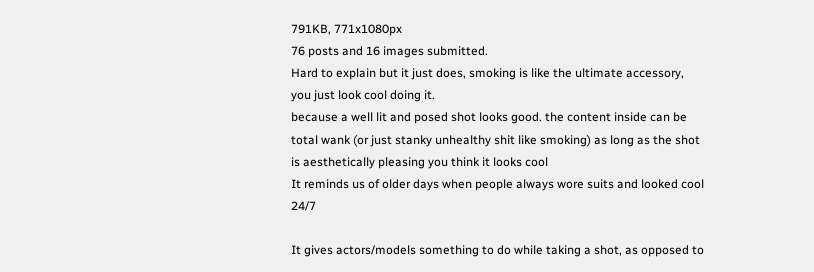791KB, 771x1080px
76 posts and 16 images submitted.
Hard to explain but it just does, smoking is like the ultimate accessory, you just look cool doing it.
because a well lit and posed shot looks good. the content inside can be total wank (or just stanky unhealthy shit like smoking) as long as the shot is aesthetically pleasing you think it looks cool
It reminds us of older days when people always wore suits and looked cool 24/7

It gives actors/models something to do while taking a shot, as opposed to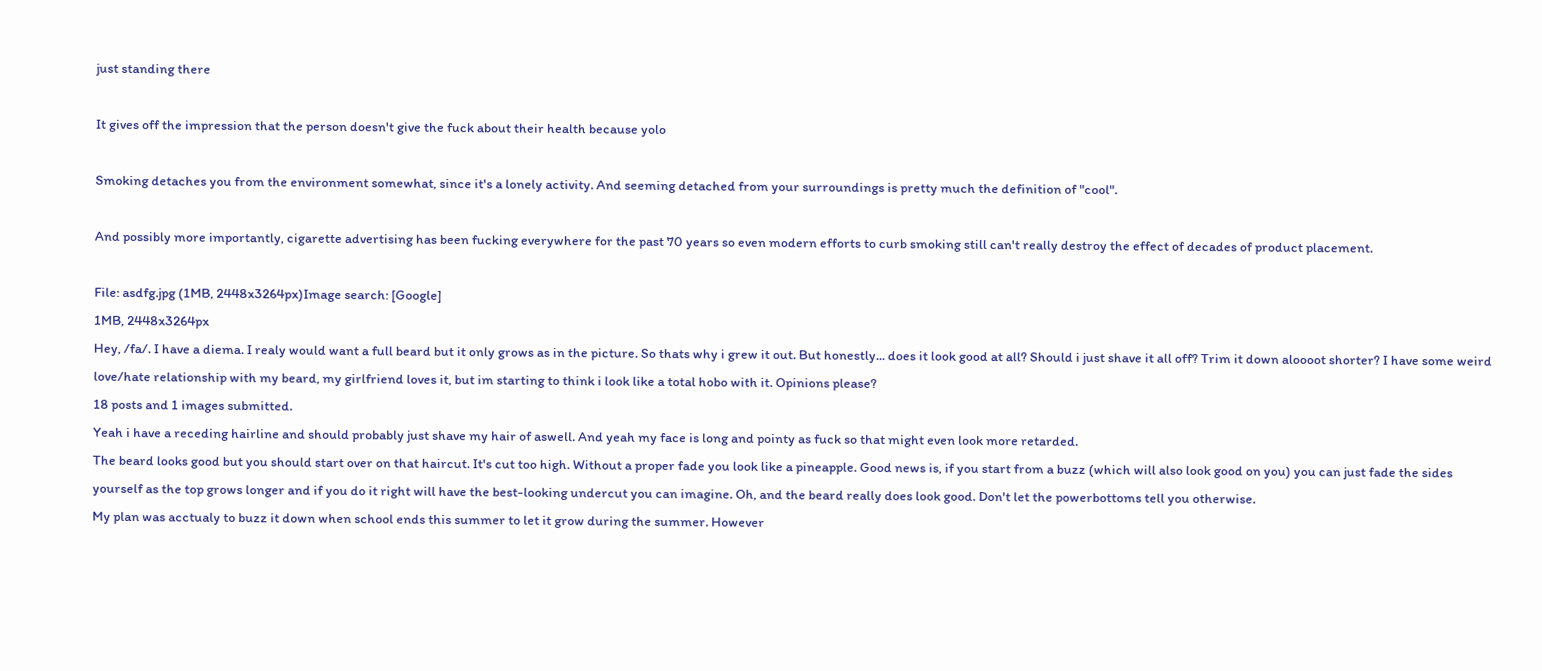just standing there

It gives off the impression that the person doesn't give the fuck about their health because yolo

Smoking detaches you from the environment somewhat, since it's a lonely activity. And seeming detached from your surroundings is pretty much the definition of "cool".

And possibly more importantly, cigarette advertising has been fucking everywhere for the past 70 years so even modern efforts to curb smoking still can't really destroy the effect of decades of product placement.

File: asdfg.jpg (1MB, 2448x3264px)Image search: [Google]
1MB, 2448x3264px
Hey, /fa/. I have a diema. I realy would want a full beard but it only grows as in the picture. So thats why i grew it out. But honestly... does it look good at all? Should i just shave it all off? Trim it down aloooot shorter? I have some weird love/hate relationship with my beard, my girlfriend loves it, but im starting to think i look like a total hobo with it. Opinions please?
18 posts and 1 images submitted.
Yeah i have a receding hairline and should probably just shave my hair of aswell. And yeah my face is long and pointy as fuck so that might even look more retarded.
The beard looks good but you should start over on that haircut. It's cut too high. Without a proper fade you look like a pineapple. Good news is, if you start from a buzz (which will also look good on you) you can just fade the sides yourself as the top grows longer and if you do it right will have the best-looking undercut you can imagine. Oh, and the beard really does look good. Don't let the powerbottoms tell you otherwise.
My plan was acctualy to buzz it down when school ends this summer to let it grow during the summer. However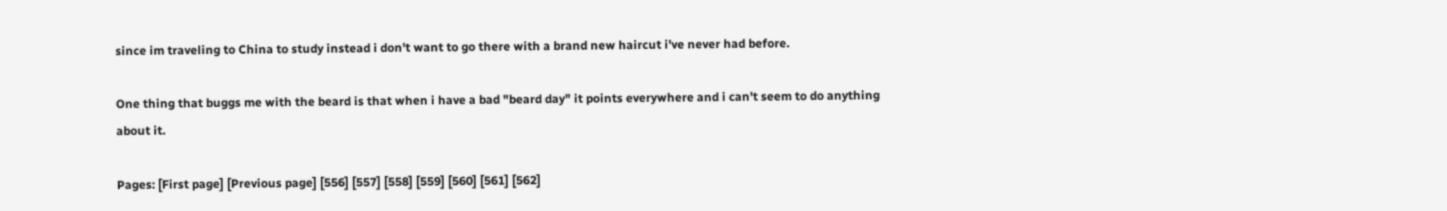since im traveling to China to study instead i don't want to go there with a brand new haircut i've never had before.

One thing that buggs me with the beard is that when i have a bad "beard day" it points everywhere and i can't seem to do anything about it.

Pages: [First page] [Previous page] [556] [557] [558] [559] [560] [561] [562]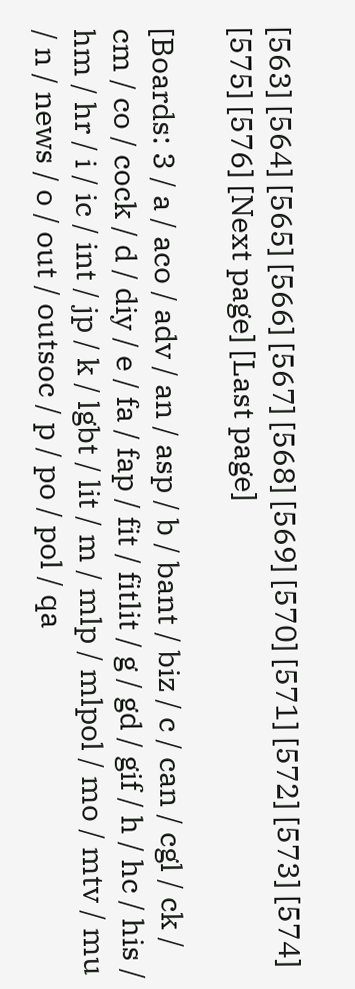[563] [564] [565] [566] [567] [568] [569] [570] [571] [572] [573] [574] [575] [576] [Next page] [Last page]

[Boards: 3 / a / aco / adv / an / asp / b / bant / biz / c / can / cgl / ck / cm / co / cock / d / diy / e / fa / fap / fit / fitlit / g / gd / gif / h / hc / his / hm / hr / i / ic / int / jp / k / lgbt / lit / m / mlp / mlpol / mo / mtv / mu / n / news / o / out / outsoc / p / po / pol / qa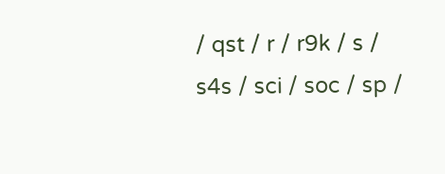/ qst / r / r9k / s / s4s / sci / soc / sp /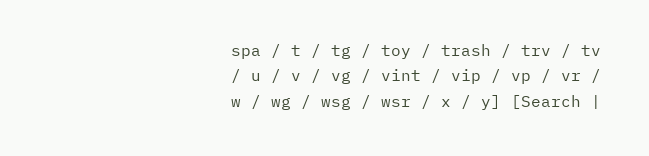spa / t / tg / toy / trash / trv / tv / u / v / vg / vint / vip / vp / vr / w / wg / wsg / wsr / x / y] [Search |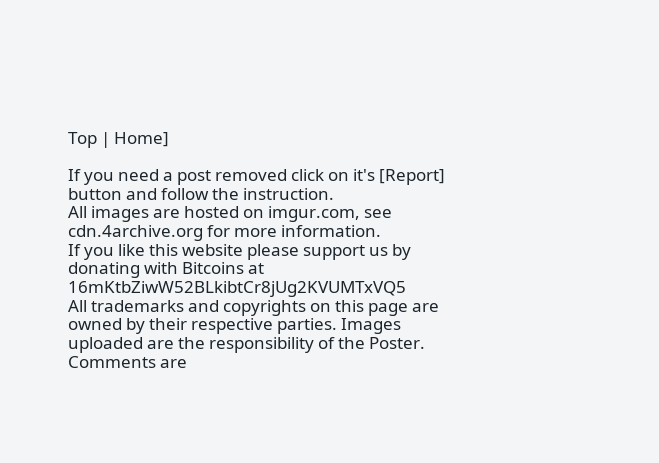Top | Home]

If you need a post removed click on it's [Report] button and follow the instruction.
All images are hosted on imgur.com, see cdn.4archive.org for more information.
If you like this website please support us by donating with Bitcoins at 16mKtbZiwW52BLkibtCr8jUg2KVUMTxVQ5
All trademarks and copyrights on this page are owned by their respective parties. Images uploaded are the responsibility of the Poster. Comments are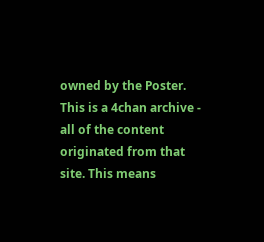owned by the Poster.
This is a 4chan archive - all of the content originated from that site. This means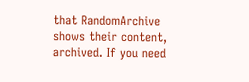that RandomArchive shows their content, archived. If you need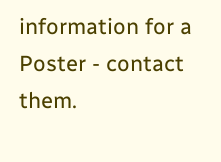information for a Poster - contact them.